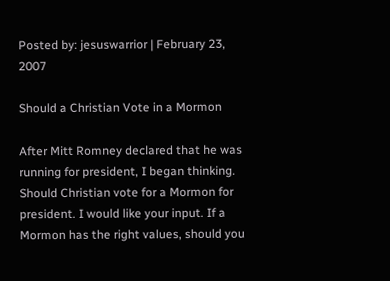Posted by: jesuswarrior | February 23, 2007

Should a Christian Vote in a Mormon

After Mitt Romney declared that he was running for president, I began thinking. Should Christian vote for a Mormon for president. I would like your input. If a Mormon has the right values, should you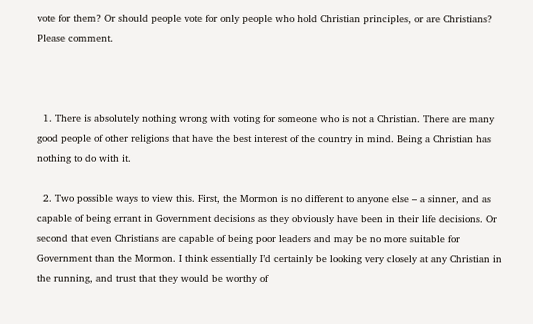vote for them? Or should people vote for only people who hold Christian principles, or are Christians? Please comment.



  1. There is absolutely nothing wrong with voting for someone who is not a Christian. There are many good people of other religions that have the best interest of the country in mind. Being a Christian has nothing to do with it.

  2. Two possible ways to view this. First, the Mormon is no different to anyone else – a sinner, and as capable of being errant in Government decisions as they obviously have been in their life decisions. Or second that even Christians are capable of being poor leaders and may be no more suitable for Government than the Mormon. I think essentially I’d certainly be looking very closely at any Christian in the running, and trust that they would be worthy of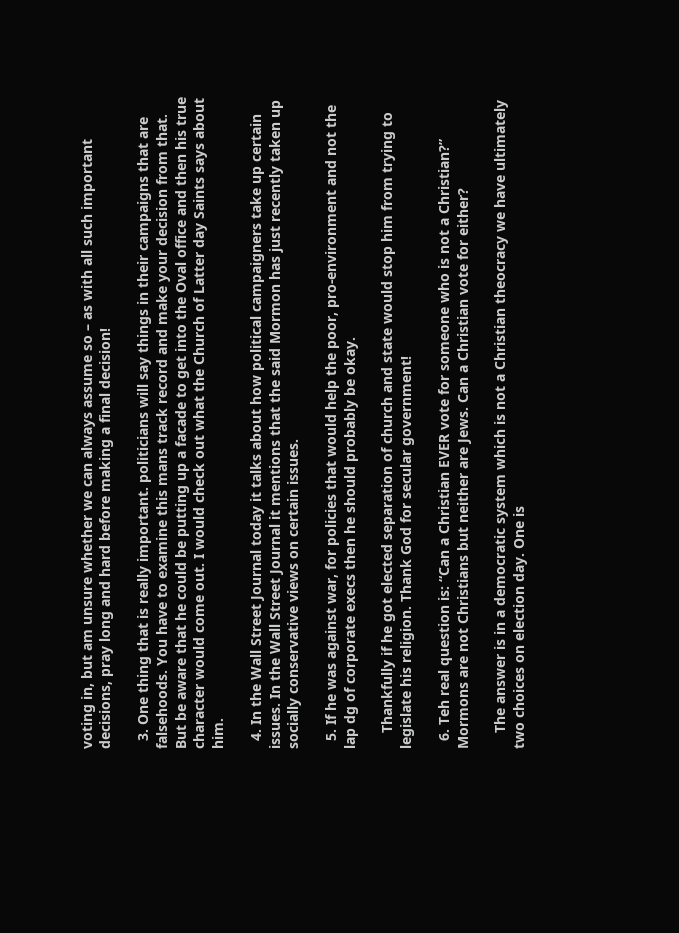voting in, but am unsure whether we can always assume so – as with all such important decisions, pray long and hard before making a final decision!

  3. One thing that is really important. politicians will say things in their campaigns that are falsehoods. You have to examine this mans track record and make your decision from that. But be aware that he could be putting up a facade to get into the Oval office and then his true character would come out. I would check out what the Church of Latter day Saints says about him.

  4. In the Wall Street Journal today it talks about how political campaigners take up certain issues. In the Wall Street Journal it mentions that the said Mormon has just recently taken up socially conservative views on certain issues.

  5. If he was against war, for policies that would help the poor, pro-environment and not the lap dg of corporate execs then he should probably be okay.

    Thankfully if he got elected separation of church and state would stop him from trying to legislate his religion. Thank God for secular government!

  6. Teh real question is: “Can a Christian EVER vote for someone who is not a Christian?” Mormons are not Christians but neither are Jews. Can a Christian vote for either?

    The answer is in a democratic system which is not a Christian theocracy we have ultimately two choices on election day. One is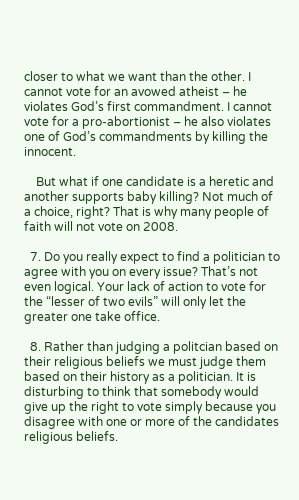closer to what we want than the other. I cannot vote for an avowed atheist – he violates God’s first commandment. I cannot vote for a pro-abortionist – he also violates one of God’s commandments by killing the innocent.

    But what if one candidate is a heretic and another supports baby killing? Not much of a choice, right? That is why many people of faith will not vote on 2008.

  7. Do you really expect to find a politician to agree with you on every issue? That’s not even logical. Your lack of action to vote for the “lesser of two evils” will only let the greater one take office.

  8. Rather than judging a politcian based on their religious beliefs we must judge them based on their history as a politician. It is disturbing to think that somebody would give up the right to vote simply because you disagree with one or more of the candidates religious beliefs.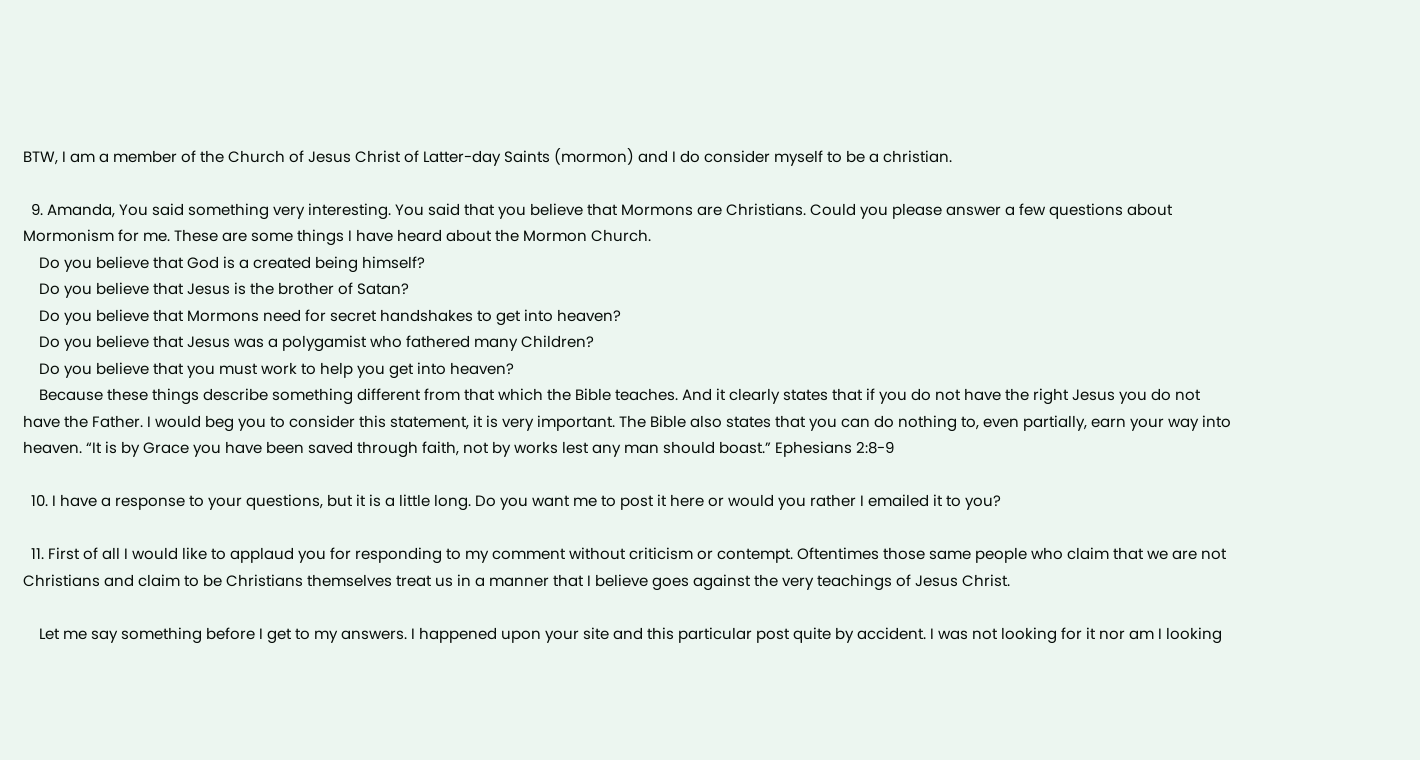BTW, I am a member of the Church of Jesus Christ of Latter-day Saints (mormon) and I do consider myself to be a christian.

  9. Amanda, You said something very interesting. You said that you believe that Mormons are Christians. Could you please answer a few questions about Mormonism for me. These are some things I have heard about the Mormon Church.
    Do you believe that God is a created being himself?
    Do you believe that Jesus is the brother of Satan?
    Do you believe that Mormons need for secret handshakes to get into heaven?
    Do you believe that Jesus was a polygamist who fathered many Children?
    Do you believe that you must work to help you get into heaven?
    Because these things describe something different from that which the Bible teaches. And it clearly states that if you do not have the right Jesus you do not have the Father. I would beg you to consider this statement, it is very important. The Bible also states that you can do nothing to, even partially, earn your way into heaven. “It is by Grace you have been saved through faith, not by works lest any man should boast.” Ephesians 2:8-9

  10. I have a response to your questions, but it is a little long. Do you want me to post it here or would you rather I emailed it to you?

  11. First of all I would like to applaud you for responding to my comment without criticism or contempt. Oftentimes those same people who claim that we are not Christians and claim to be Christians themselves treat us in a manner that I believe goes against the very teachings of Jesus Christ.

    Let me say something before I get to my answers. I happened upon your site and this particular post quite by accident. I was not looking for it nor am I looking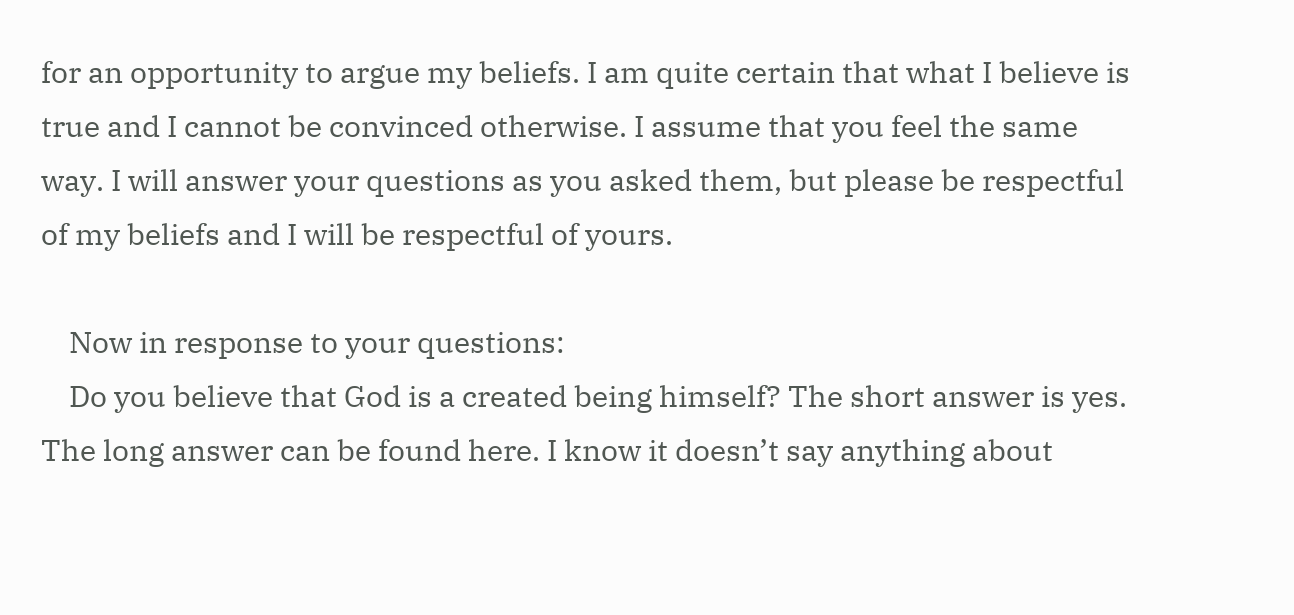for an opportunity to argue my beliefs. I am quite certain that what I believe is true and I cannot be convinced otherwise. I assume that you feel the same way. I will answer your questions as you asked them, but please be respectful of my beliefs and I will be respectful of yours.

    Now in response to your questions:
    Do you believe that God is a created being himself? The short answer is yes. The long answer can be found here. I know it doesn’t say anything about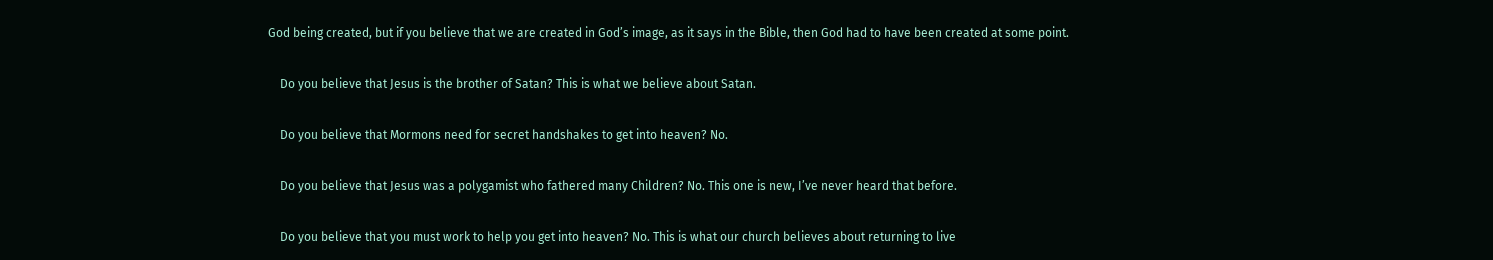God being created, but if you believe that we are created in God’s image, as it says in the Bible, then God had to have been created at some point.

    Do you believe that Jesus is the brother of Satan? This is what we believe about Satan.

    Do you believe that Mormons need for secret handshakes to get into heaven? No.

    Do you believe that Jesus was a polygamist who fathered many Children? No. This one is new, I’ve never heard that before.

    Do you believe that you must work to help you get into heaven? No. This is what our church believes about returning to live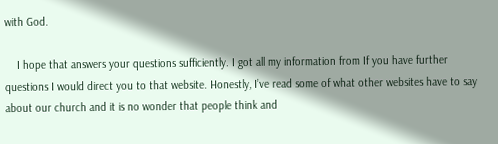with God.

    I hope that answers your questions sufficiently. I got all my information from If you have further questions I would direct you to that website. Honestly, I’ve read some of what other websites have to say about our church and it is no wonder that people think and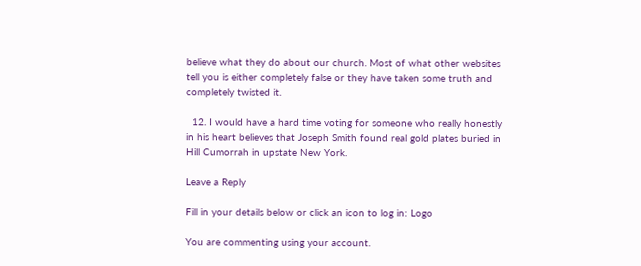believe what they do about our church. Most of what other websites tell you is either completely false or they have taken some truth and completely twisted it.

  12. I would have a hard time voting for someone who really honestly in his heart believes that Joseph Smith found real gold plates buried in Hill Cumorrah in upstate New York.

Leave a Reply

Fill in your details below or click an icon to log in: Logo

You are commenting using your account.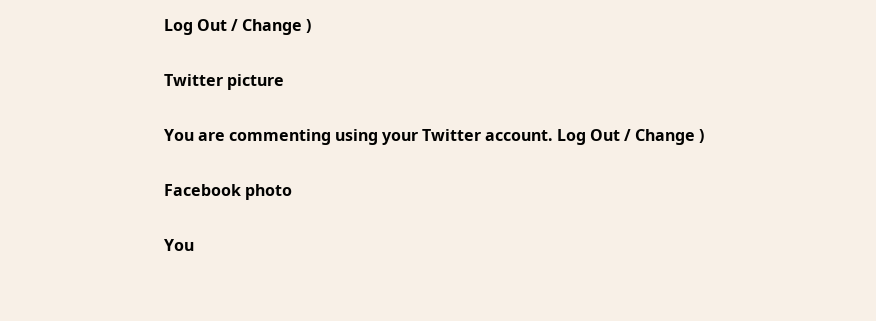Log Out / Change )

Twitter picture

You are commenting using your Twitter account. Log Out / Change )

Facebook photo

You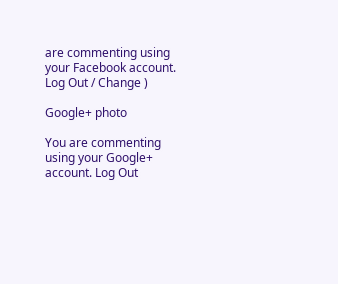are commenting using your Facebook account. Log Out / Change )

Google+ photo

You are commenting using your Google+ account. Log Out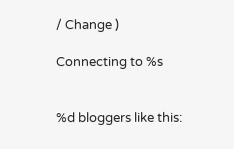/ Change )

Connecting to %s


%d bloggers like this: